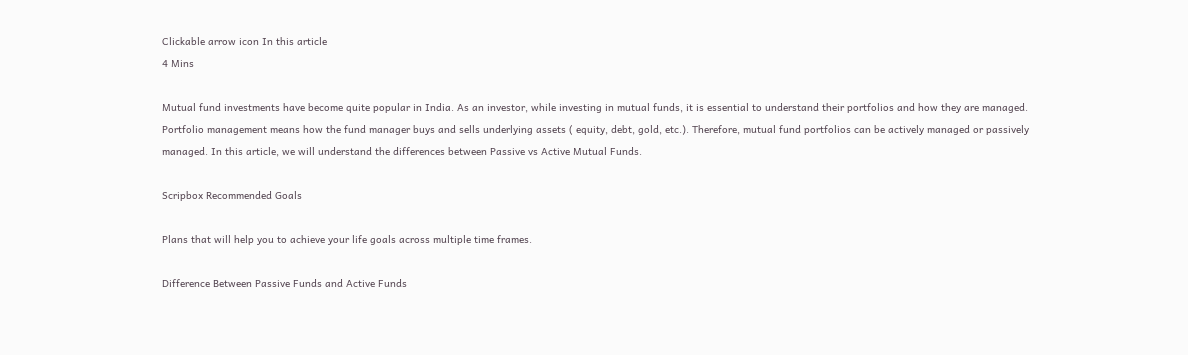Clickable arrow icon In this article
4 Mins

Mutual fund investments have become quite popular in India. As an investor, while investing in mutual funds, it is essential to understand their portfolios and how they are managed. Portfolio management means how the fund manager buys and sells underlying assets ( equity, debt, gold, etc.). Therefore, mutual fund portfolios can be actively managed or passively managed. In this article, we will understand the differences between Passive vs Active Mutual Funds.

Scripbox Recommended Goals

Plans that will help you to achieve your life goals across multiple time frames.

Difference Between Passive Funds and Active Funds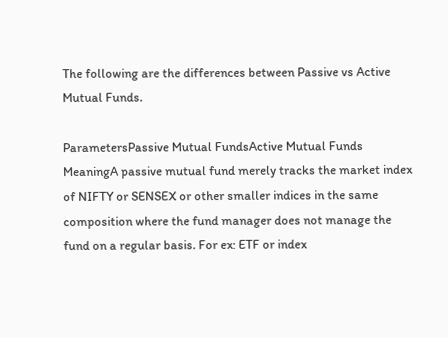The following are the differences between Passive vs Active Mutual Funds.

ParametersPassive Mutual FundsActive Mutual Funds
MeaningA passive mutual fund merely tracks the market index of NIFTY or SENSEX or other smaller indices in the same composition where the fund manager does not manage the fund on a regular basis. For ex: ETF or index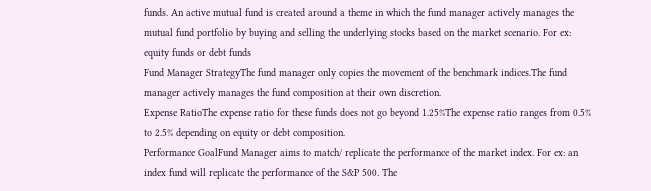funds. An active mutual fund is created around a theme in which the fund manager actively manages the mutual fund portfolio by buying and selling the underlying stocks based on the market scenario. For ex: equity funds or debt funds
Fund Manager StrategyThe fund manager only copies the movement of the benchmark indices.The fund manager actively manages the fund composition at their own discretion.
Expense RatioThe expense ratio for these funds does not go beyond 1.25%The expense ratio ranges from 0.5% to 2.5% depending on equity or debt composition.
Performance GoalFund Manager aims to match/ replicate the performance of the market index. For ex: an index fund will replicate the performance of the S&P 500. The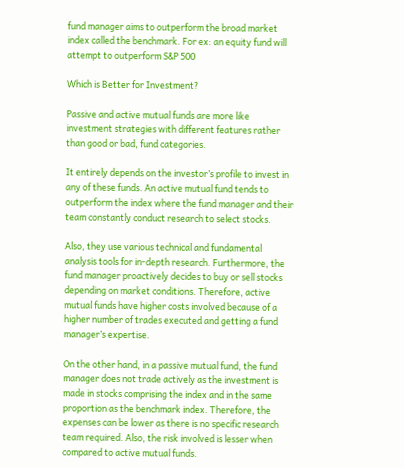fund manager aims to outperform the broad market index called the benchmark. For ex: an equity fund will attempt to outperform S&P 500

Which is Better for Investment?

Passive and active mutual funds are more like investment strategies with different features rather than good or bad, fund categories.

It entirely depends on the investor’s profile to invest in any of these funds. An active mutual fund tends to outperform the index where the fund manager and their team constantly conduct research to select stocks.

Also, they use various technical and fundamental analysis tools for in-depth research. Furthermore, the fund manager proactively decides to buy or sell stocks depending on market conditions. Therefore, active mutual funds have higher costs involved because of a higher number of trades executed and getting a fund manager’s expertise.

On the other hand, in a passive mutual fund, the fund manager does not trade actively as the investment is made in stocks comprising the index and in the same proportion as the benchmark index. Therefore, the expenses can be lower as there is no specific research team required. Also, the risk involved is lesser when compared to active mutual funds.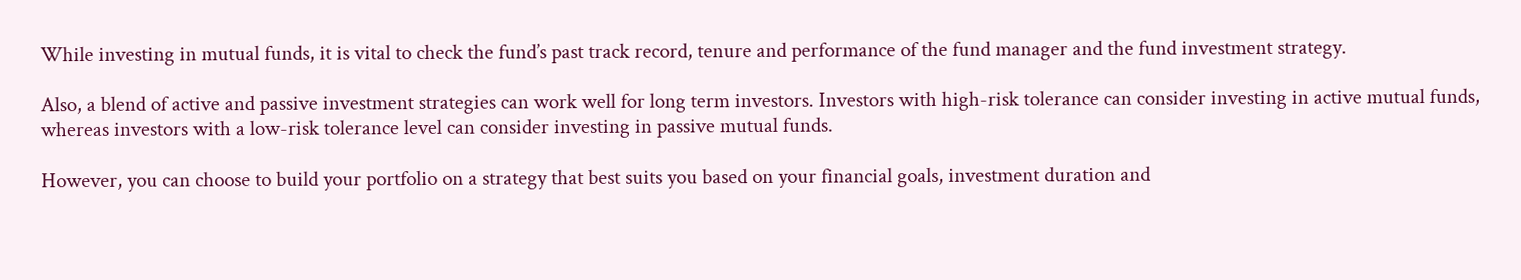While investing in mutual funds, it is vital to check the fund’s past track record, tenure and performance of the fund manager and the fund investment strategy.

Also, a blend of active and passive investment strategies can work well for long term investors. Investors with high-risk tolerance can consider investing in active mutual funds, whereas investors with a low-risk tolerance level can consider investing in passive mutual funds.

However, you can choose to build your portfolio on a strategy that best suits you based on your financial goals, investment duration and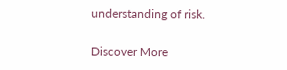understanding of risk.

Discover More